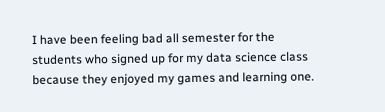I have been feeling bad all semester for the students who signed up for my data science class because they enjoyed my games and learning one.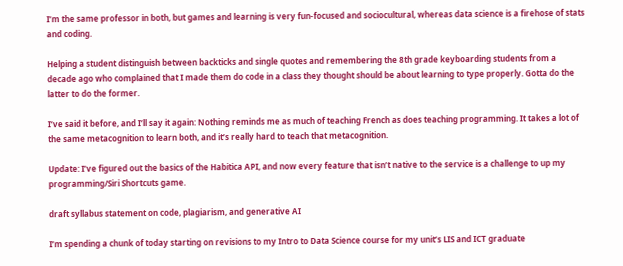I’m the same professor in both, but games and learning is very fun-focused and sociocultural, whereas data science is a firehose of stats and coding.

Helping a student distinguish between backticks and single quotes and remembering the 8th grade keyboarding students from a decade ago who complained that I made them do code in a class they thought should be about learning to type properly. Gotta do the latter to do the former.

I’ve said it before, and I’ll say it again: Nothing reminds me as much of teaching French as does teaching programming. It takes a lot of the same metacognition to learn both, and it’s really hard to teach that metacognition.

Update: I’ve figured out the basics of the Habitica API, and now every feature that isn’t native to the service is a challenge to up my programming/Siri Shortcuts game.

draft syllabus statement on code, plagiarism, and generative AI

I’m spending a chunk of today starting on revisions to my Intro to Data Science course for my unit’s LIS and ICT graduate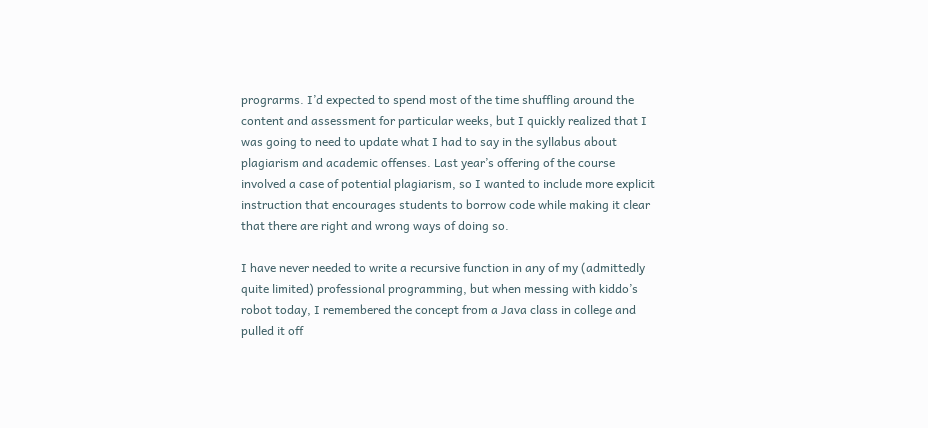prograrms. I’d expected to spend most of the time shuffling around the content and assessment for particular weeks, but I quickly realized that I was going to need to update what I had to say in the syllabus about plagiarism and academic offenses. Last year’s offering of the course involved a case of potential plagiarism, so I wanted to include more explicit instruction that encourages students to borrow code while making it clear that there are right and wrong ways of doing so.

I have never needed to write a recursive function in any of my (admittedly quite limited) professional programming, but when messing with kiddo’s robot today, I remembered the concept from a Java class in college and pulled it off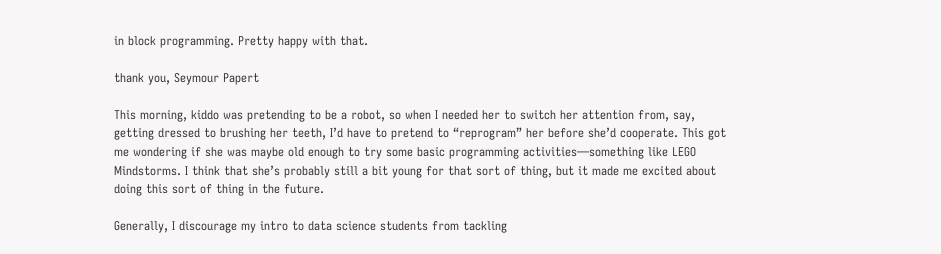in block programming. Pretty happy with that.

thank you, Seymour Papert

This morning, kiddo was pretending to be a robot, so when I needed her to switch her attention from, say, getting dressed to brushing her teeth, I’d have to pretend to “reprogram” her before she’d cooperate. This got me wondering if she was maybe old enough to try some basic programming activities—something like LEGO Mindstorms. I think that she’s probably still a bit young for that sort of thing, but it made me excited about doing this sort of thing in the future.

Generally, I discourage my intro to data science students from tackling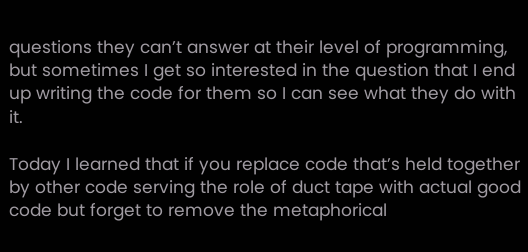questions they can’t answer at their level of programming, but sometimes I get so interested in the question that I end up writing the code for them so I can see what they do with it.

Today I learned that if you replace code that’s held together by other code serving the role of duct tape with actual good code but forget to remove the metaphorical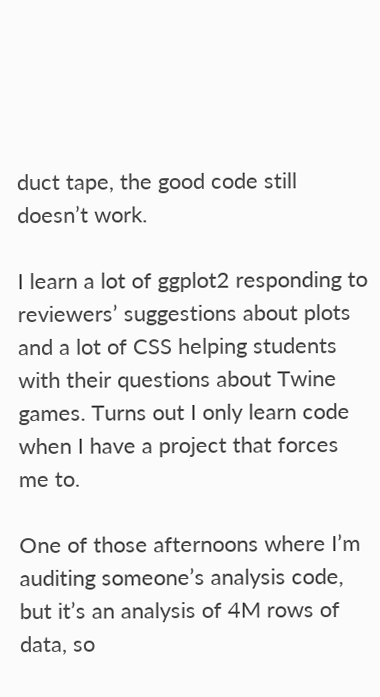duct tape, the good code still doesn’t work.

I learn a lot of ggplot2 responding to reviewers’ suggestions about plots and a lot of CSS helping students with their questions about Twine games. Turns out I only learn code when I have a project that forces me to.

One of those afternoons where I’m auditing someone’s analysis code, but it’s an analysis of 4M rows of data, so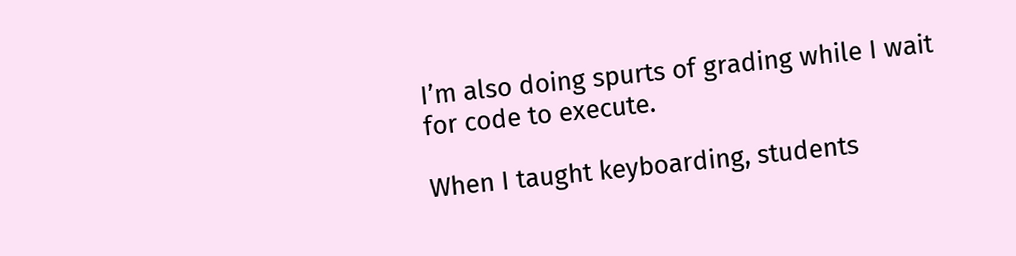I’m also doing spurts of grading while I wait for code to execute.

When I taught keyboarding, students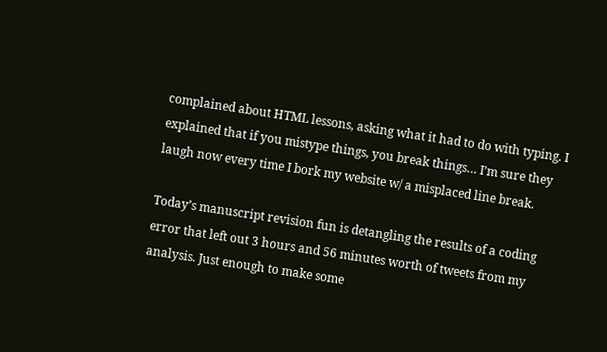complained about HTML lessons, asking what it had to do with typing. I explained that if you mistype things, you break things… I’m sure they laugh now every time I bork my website w/ a misplaced line break.

Today’s manuscript revision fun is detangling the results of a coding error that left out 3 hours and 56 minutes worth of tweets from my analysis. Just enough to make some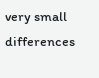very small differences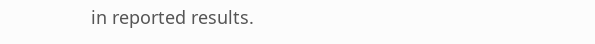in reported results.